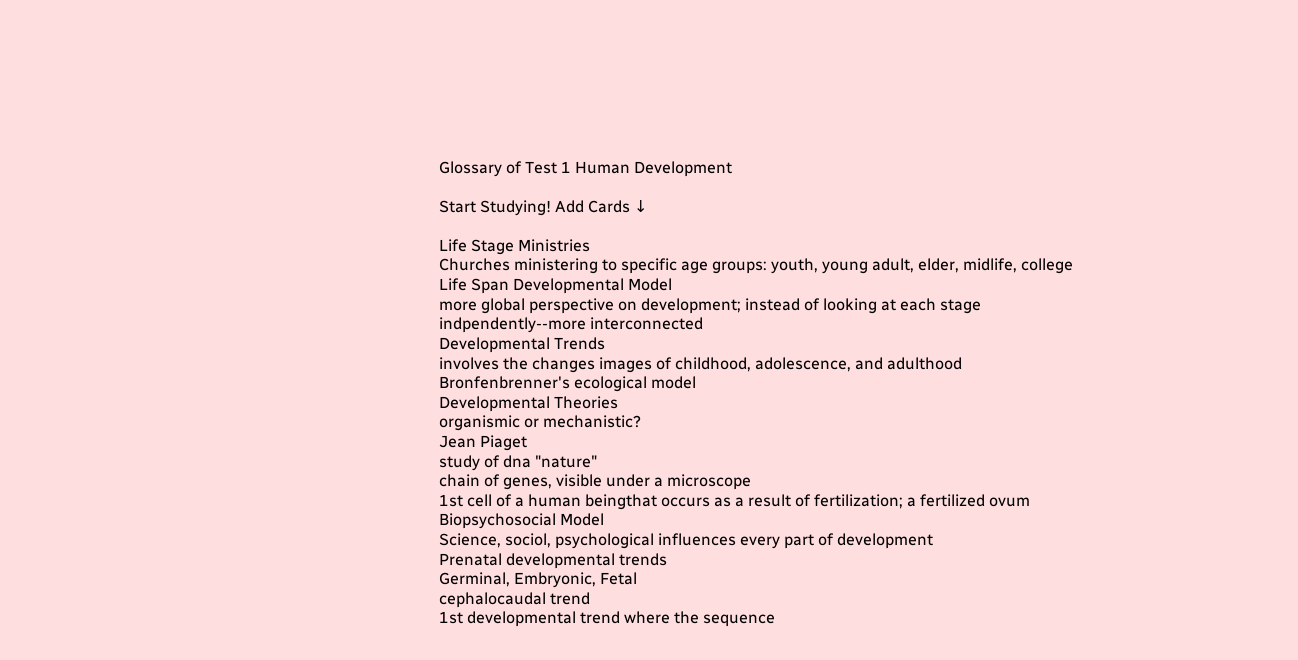Glossary of Test 1 Human Development

Start Studying! Add Cards ↓

Life Stage Ministries
Churches ministering to specific age groups: youth, young adult, elder, midlife, college
Life Span Developmental Model
more global perspective on development; instead of looking at each stage indpendently--more interconnected
Developmental Trends
involves the changes images of childhood, adolescence, and adulthood
Bronfenbrenner's ecological model
Developmental Theories
organismic or mechanistic?
Jean Piaget
study of dna "nature"
chain of genes, visible under a microscope
1st cell of a human beingthat occurs as a result of fertilization; a fertilized ovum
Biopsychosocial Model
Science, sociol, psychological influences every part of development
Prenatal developmental trends
Germinal, Embryonic, Fetal
cephalocaudal trend
1st developmental trend where the sequence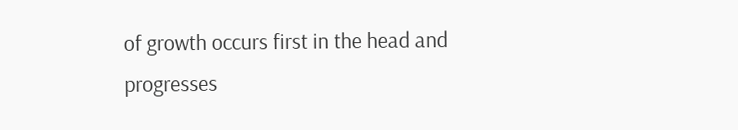of growth occurs first in the head and progresses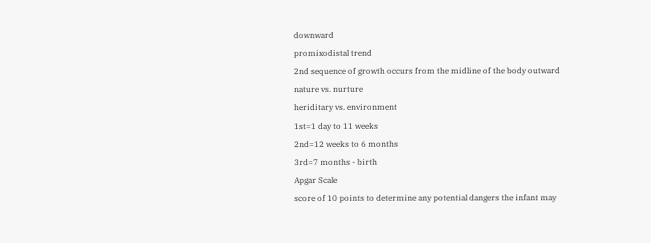downward
promixodistal trend
2nd sequence of growth occurs from the midline of the body outward
nature vs. nurture
heriditary vs. environment
1st=1 day to 11 weeks
2nd=12 weeks to 6 months
3rd=7 months - birth
Apgar Scale
score of 10 points to determine any potential dangers the infant may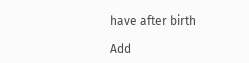have after birth

Add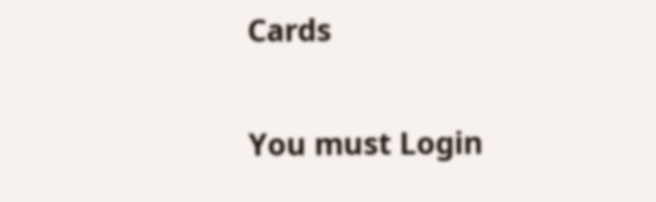Cards

You must Login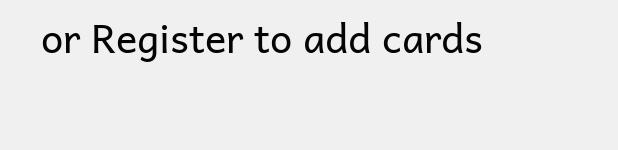or Register to add cards